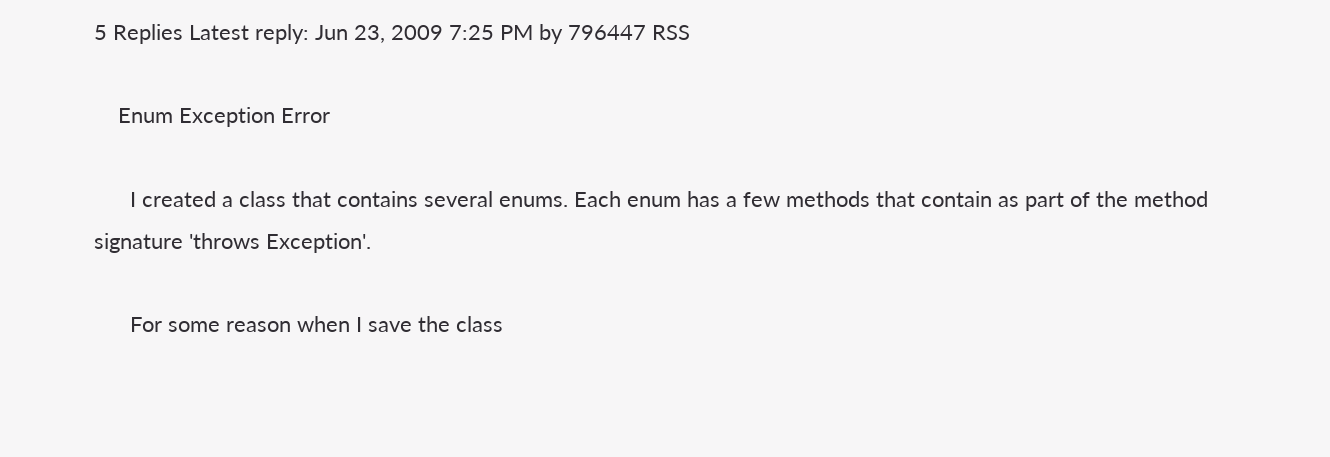5 Replies Latest reply: Jun 23, 2009 7:25 PM by 796447 RSS

    Enum Exception Error

      I created a class that contains several enums. Each enum has a few methods that contain as part of the method signature 'throws Exception'.

      For some reason when I save the class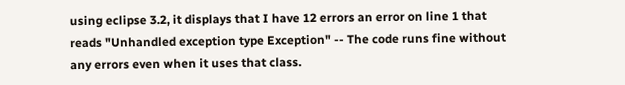using eclipse 3.2, it displays that I have 12 errors an error on line 1 that reads "Unhandled exception type Exception" -- The code runs fine without any errors even when it uses that class.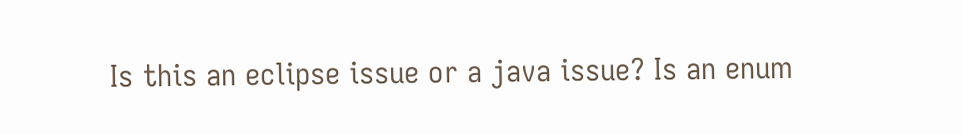Is this an eclipse issue or a java issue? Is an enum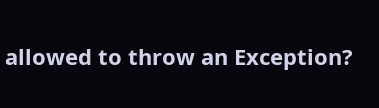allowed to throw an Exception?